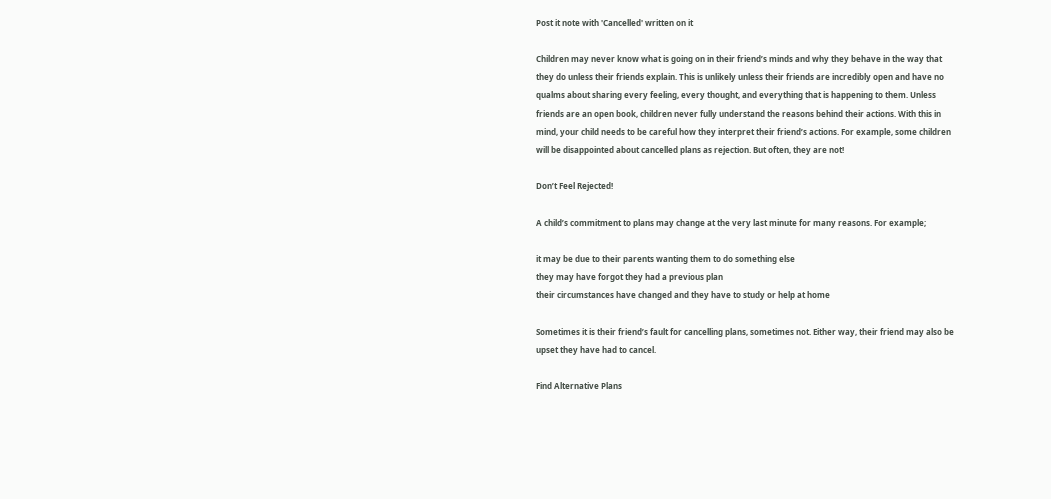Post it note with 'Cancelled' written on it

Children may never know what is going on in their friend’s minds and why they behave in the way that they do unless their friends explain. This is unlikely unless their friends are incredibly open and have no qualms about sharing every feeling, every thought, and everything that is happening to them. Unless friends are an open book, children never fully understand the reasons behind their actions. With this in mind, your child needs to be careful how they interpret their friend’s actions. For example, some children will be disappointed about cancelled plans as rejection. But often, they are not!

Don’t Feel Rejected!

A child’s commitment to plans may change at the very last minute for many reasons. For example;

it may be due to their parents wanting them to do something else
they may have forgot they had a previous plan
their circumstances have changed and they have to study or help at home

Sometimes it is their friend’s fault for cancelling plans, sometimes not. Either way, their friend may also be upset they have had to cancel.

Find Alternative Plans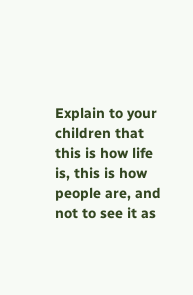Explain to your children that this is how life is, this is how people are, and not to see it as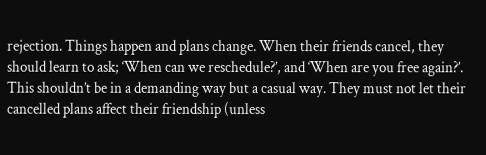rejection. Things happen and plans change. When their friends cancel, they should learn to ask; ‘When can we reschedule?’, and ‘When are you free again?’. This shouldn’t be in a demanding way but a casual way. They must not let their cancelled plans affect their friendship (unless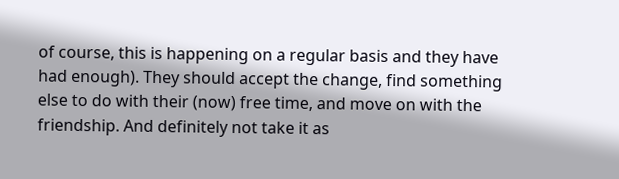of course, this is happening on a regular basis and they have had enough). They should accept the change, find something else to do with their (now) free time, and move on with the friendship. And definitely not take it as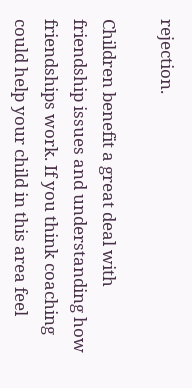rejection.

Children benefit a great deal with friendship issues and understanding how friendships work. If you think coaching could help your child in this area feel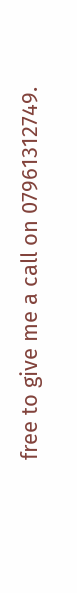free to give me a call on 07961312749.